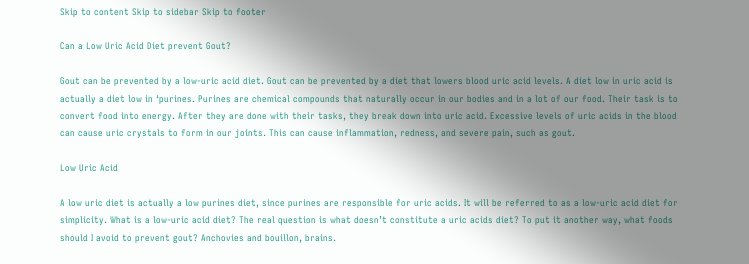Skip to content Skip to sidebar Skip to footer

Can a Low Uric Acid Diet prevent Gout?

Gout can be prevented by a low-uric acid diet. Gout can be prevented by a diet that lowers blood uric acid levels. A diet low in uric acid is actually a diet low in ‘purines. Purines are chemical compounds that naturally occur in our bodies and in a lot of our food. Their task is to convert food into energy. After they are done with their tasks, they break down into uric acid. Excessive levels of uric acids in the blood can cause uric crystals to form in our joints. This can cause inflammation, redness, and severe pain, such as gout.

Low Uric Acid

A low uric diet is actually a low purines diet, since purines are responsible for uric acids. It will be referred to as a low-uric acid diet for simplicity. What is a low-uric acid diet? The real question is what doesn’t constitute a uric acids diet? To put it another way, what foods should I avoid to prevent gout? Anchovies and bouillon, brains.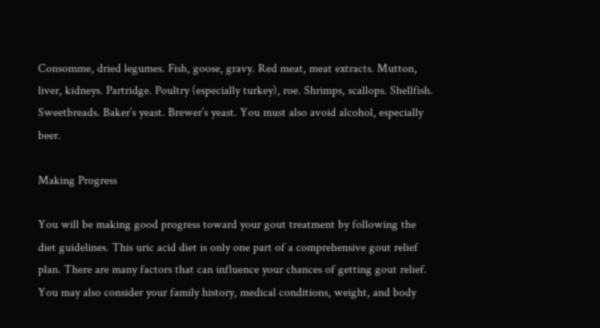Consomme, dried legumes. Fish, goose, gravy. Red meat, meat extracts. Mutton, liver, kidneys. Partridge. Poultry (especially turkey), roe. Shrimps, scallops. Shellfish. Sweetbreads. Baker’s yeast. Brewer’s yeast. You must also avoid alcohol, especially beer.

Making Progress

You will be making good progress toward your gout treatment by following the diet guidelines. This uric acid diet is only one part of a comprehensive gout relief plan. There are many factors that can influence your chances of getting gout relief. You may also consider your family history, medical conditions, weight, and body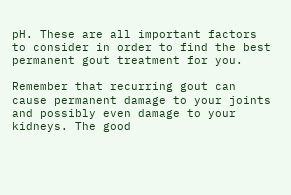pH. These are all important factors to consider in order to find the best permanent gout treatment for you.

Remember that recurring gout can cause permanent damage to your joints and possibly even damage to your kidneys. The good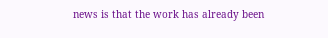news is that the work has already been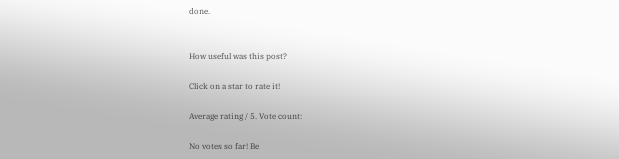done.


How useful was this post?

Click on a star to rate it!

Average rating / 5. Vote count:

No votes so far! Be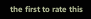the first to rate this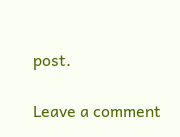post.

Leave a comment